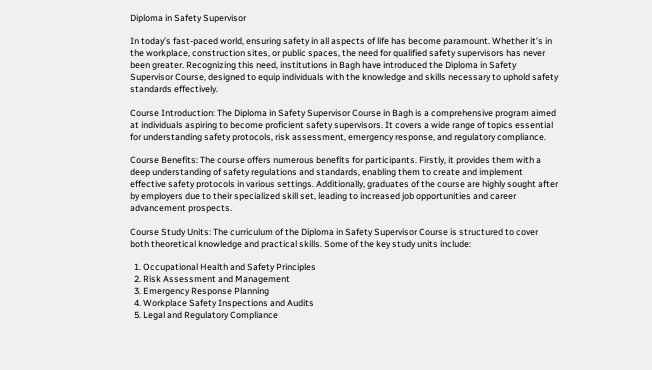Diploma in Safety Supervisor

In today’s fast-paced world, ensuring safety in all aspects of life has become paramount. Whether it’s in the workplace, construction sites, or public spaces, the need for qualified safety supervisors has never been greater. Recognizing this need, institutions in Bagh have introduced the Diploma in Safety Supervisor Course, designed to equip individuals with the knowledge and skills necessary to uphold safety standards effectively.

Course Introduction: The Diploma in Safety Supervisor Course in Bagh is a comprehensive program aimed at individuals aspiring to become proficient safety supervisors. It covers a wide range of topics essential for understanding safety protocols, risk assessment, emergency response, and regulatory compliance.

Course Benefits: The course offers numerous benefits for participants. Firstly, it provides them with a deep understanding of safety regulations and standards, enabling them to create and implement effective safety protocols in various settings. Additionally, graduates of the course are highly sought after by employers due to their specialized skill set, leading to increased job opportunities and career advancement prospects.

Course Study Units: The curriculum of the Diploma in Safety Supervisor Course is structured to cover both theoretical knowledge and practical skills. Some of the key study units include:

  1. Occupational Health and Safety Principles
  2. Risk Assessment and Management
  3. Emergency Response Planning
  4. Workplace Safety Inspections and Audits
  5. Legal and Regulatory Compliance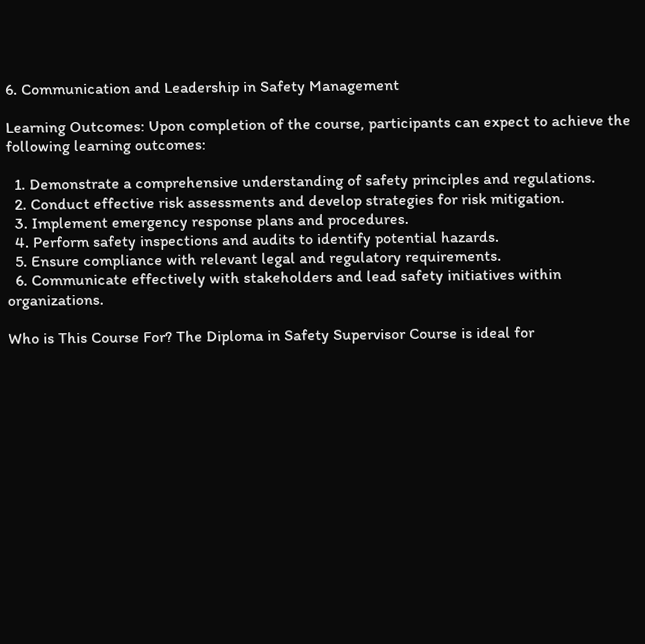6. Communication and Leadership in Safety Management

Learning Outcomes: Upon completion of the course, participants can expect to achieve the following learning outcomes:

  1. Demonstrate a comprehensive understanding of safety principles and regulations.
  2. Conduct effective risk assessments and develop strategies for risk mitigation.
  3. Implement emergency response plans and procedures.
  4. Perform safety inspections and audits to identify potential hazards.
  5. Ensure compliance with relevant legal and regulatory requirements.
  6. Communicate effectively with stakeholders and lead safety initiatives within organizations.

Who is This Course For? The Diploma in Safety Supervisor Course is ideal for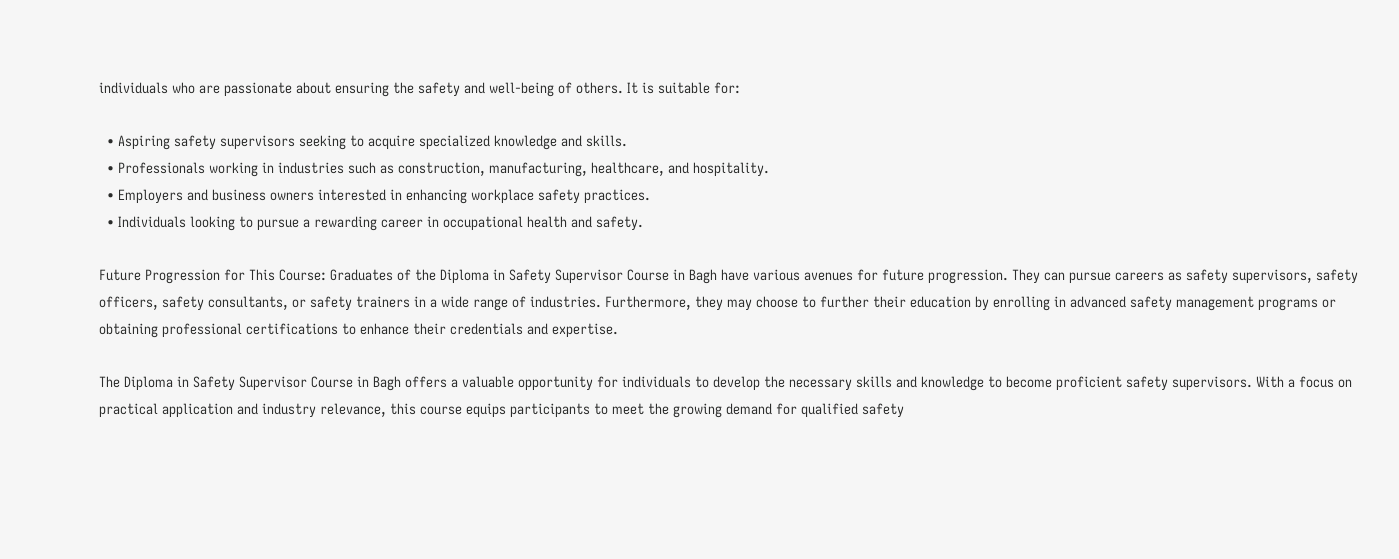individuals who are passionate about ensuring the safety and well-being of others. It is suitable for:

  • Aspiring safety supervisors seeking to acquire specialized knowledge and skills.
  • Professionals working in industries such as construction, manufacturing, healthcare, and hospitality.
  • Employers and business owners interested in enhancing workplace safety practices.
  • Individuals looking to pursue a rewarding career in occupational health and safety.

Future Progression for This Course: Graduates of the Diploma in Safety Supervisor Course in Bagh have various avenues for future progression. They can pursue careers as safety supervisors, safety officers, safety consultants, or safety trainers in a wide range of industries. Furthermore, they may choose to further their education by enrolling in advanced safety management programs or obtaining professional certifications to enhance their credentials and expertise.

The Diploma in Safety Supervisor Course in Bagh offers a valuable opportunity for individuals to develop the necessary skills and knowledge to become proficient safety supervisors. With a focus on practical application and industry relevance, this course equips participants to meet the growing demand for qualified safety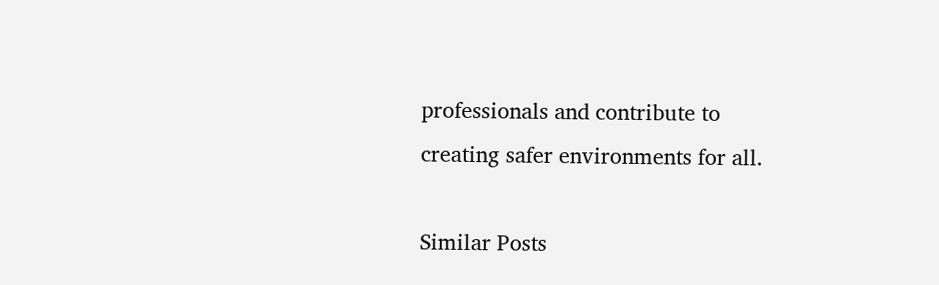professionals and contribute to creating safer environments for all.

Similar Posts